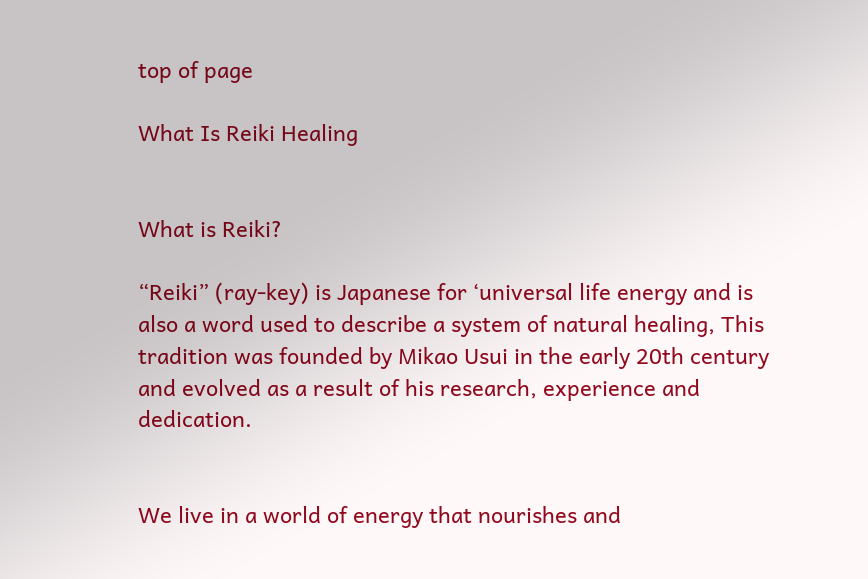top of page

What Is Reiki Healing


What is Reiki?

“Reiki” (ray-key) is Japanese for ‘universal life energy and is also a word used to describe a system of natural healing, This tradition was founded by Mikao Usui in the early 20th century and evolved as a result of his research, experience and dedication.


We live in a world of energy that nourishes and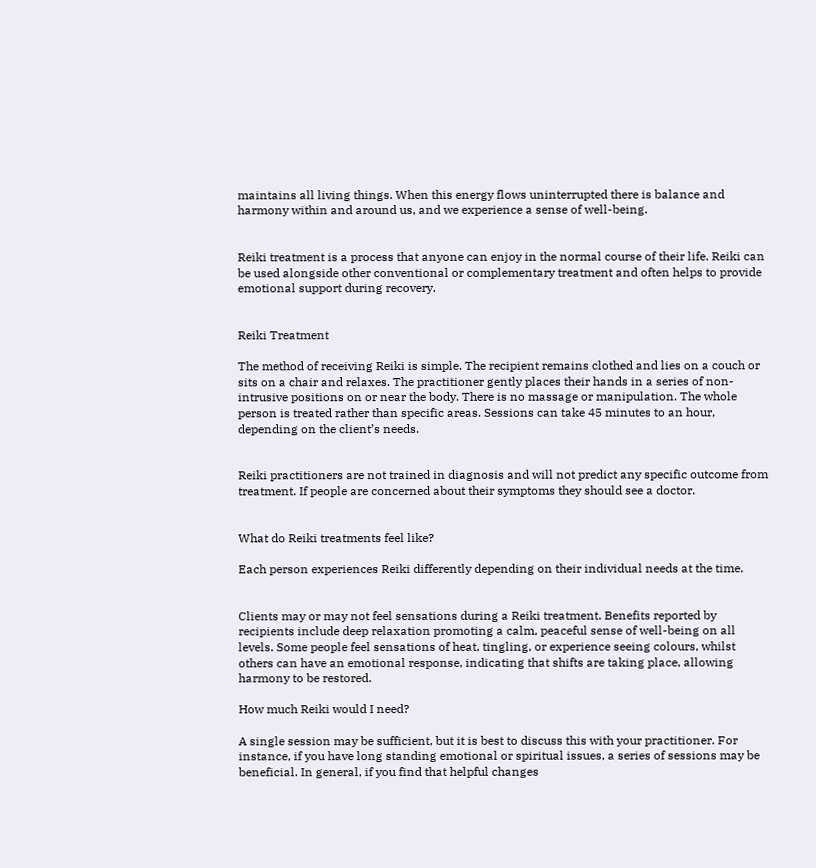maintains all living things. When this energy flows uninterrupted there is balance and harmony within and around us, and we experience a sense of well-being.


Reiki treatment is a process that anyone can enjoy in the normal course of their life. Reiki can be used alongside other conventional or complementary treatment and often helps to provide emotional support during recovery.


Reiki Treatment

The method of receiving Reiki is simple. The recipient remains clothed and lies on a couch or sits on a chair and relaxes. The practitioner gently places their hands in a series of non-intrusive positions on or near the body. There is no massage or manipulation. The whole person is treated rather than specific areas. Sessions can take 45 minutes to an hour, depending on the client’s needs.


Reiki practitioners are not trained in diagnosis and will not predict any specific outcome from treatment. If people are concerned about their symptoms they should see a doctor.


What do Reiki treatments feel like?

Each person experiences Reiki differently depending on their individual needs at the time.


Clients may or may not feel sensations during a Reiki treatment. Benefits reported by recipients include deep relaxation promoting a calm, peaceful sense of well-being on all levels. Some people feel sensations of heat, tingling, or experience seeing colours, whilst others can have an emotional response, indicating that shifts are taking place, allowing harmony to be restored.

How much Reiki would I need?

A single session may be sufficient, but it is best to discuss this with your practitioner. For instance, if you have long standing emotional or spiritual issues, a series of sessions may be beneficial. In general, if you find that helpful changes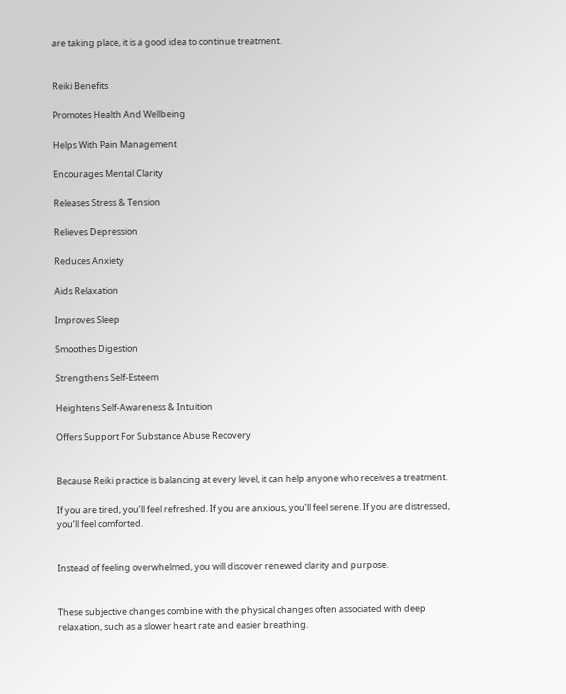are taking place, it is a good idea to continue treatment.


Reiki Benefits

Promotes Health And Wellbeing

Helps With Pain Management

Encourages Mental Clarity

Releases Stress & Tension

Relieves Depression

Reduces Anxiety

Aids Relaxation

Improves Sleep

Smoothes Digestion

Strengthens Self-Esteem

Heightens Self-Awareness & Intuition

Offers Support For Substance Abuse Recovery


Because Reiki practice is balancing at every level, it can help anyone who receives a treatment.

If you are tired, you’ll feel refreshed. If you are anxious, you’ll feel serene. If you are distressed, you’ll feel comforted.


Instead of feeling overwhelmed, you will discover renewed clarity and purpose.


These subjective changes combine with the physical changes often associated with deep relaxation, such as a slower heart rate and easier breathing.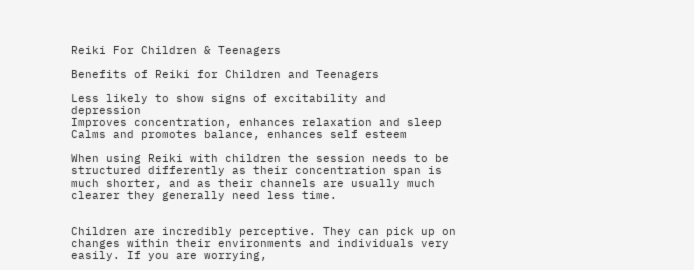Reiki For Children & Teenagers

Benefits of Reiki for Children and Teenagers

Less likely to show signs of excitability and depression
Improves concentration, enhances relaxation and sleep
Calms and promotes balance, enhances self esteem

When using Reiki with children the session needs to be structured differently as their concentration span is much shorter, and as their channels are usually much clearer they generally need less time.


Children are incredibly perceptive. They can pick up on changes within their environments and individuals very easily. If you are worrying,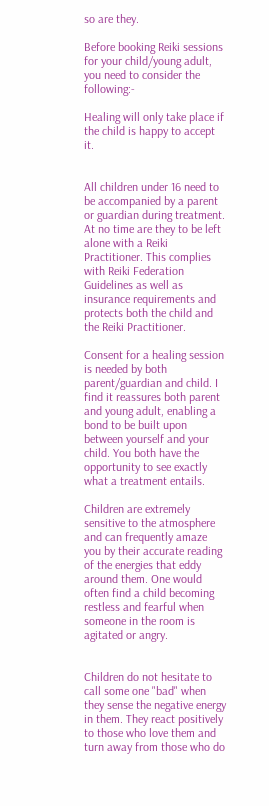so are they.

Before booking Reiki sessions for your child/young adult, you need to consider the following:-

Healing will only take place if the child is happy to accept it.


All children under 16 need to be accompanied by a parent or guardian during treatment. At no time are they to be left alone with a Reiki Practitioner. This complies with Reiki Federation Guidelines as well as insurance requirements and protects both the child and the Reiki Practitioner.

Consent for a healing session is needed by both parent/guardian and child. I find it reassures both parent and young adult, enabling a bond to be built upon between yourself and your child. You both have the opportunity to see exactly what a treatment entails.

Children are extremely sensitive to the atmosphere and can frequently amaze you by their accurate reading of the energies that eddy around them. One would often find a child becoming restless and fearful when someone in the room is agitated or angry.


Children do not hesitate to call some one "bad" when they sense the negative energy in them. They react positively to those who love them and turn away from those who do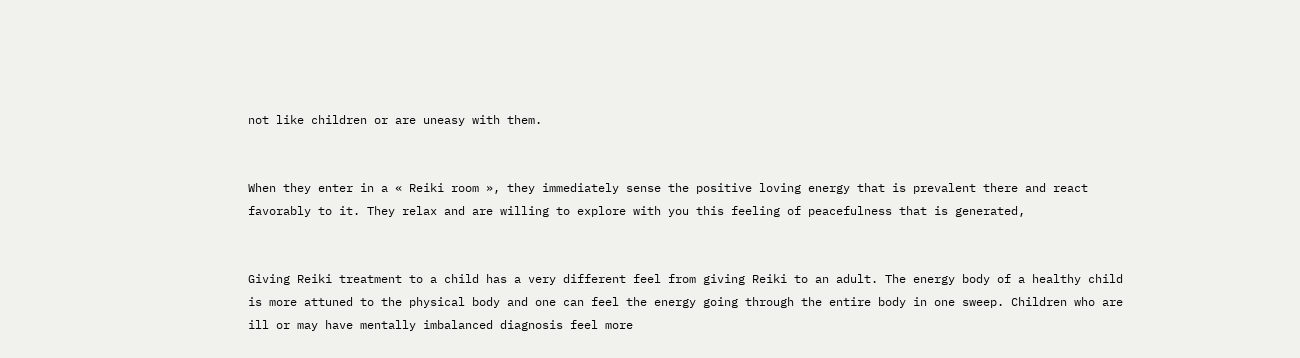not like children or are uneasy with them.


When they enter in a « Reiki room », they immediately sense the positive loving energy that is prevalent there and react favorably to it. They relax and are willing to explore with you this feeling of peacefulness that is generated,


Giving Reiki treatment to a child has a very different feel from giving Reiki to an adult. The energy body of a healthy child is more attuned to the physical body and one can feel the energy going through the entire body in one sweep. Children who are ill or may have mentally imbalanced diagnosis feel more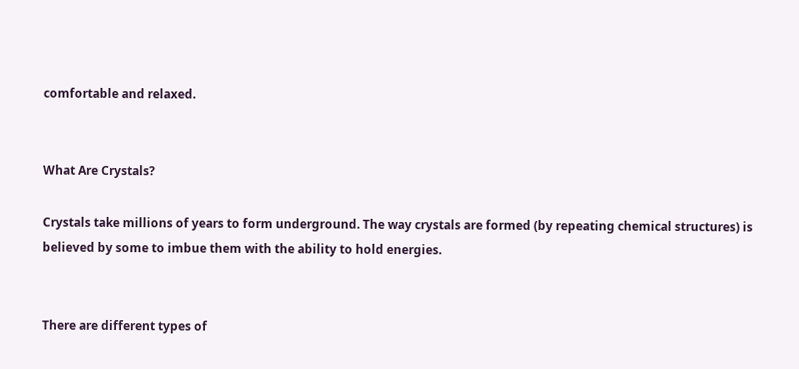comfortable and relaxed.


What Are Crystals?

Crystals take millions of years to form underground. The way crystals are formed (by repeating chemical structures) is believed by some to imbue them with the ability to hold energies.


There are different types of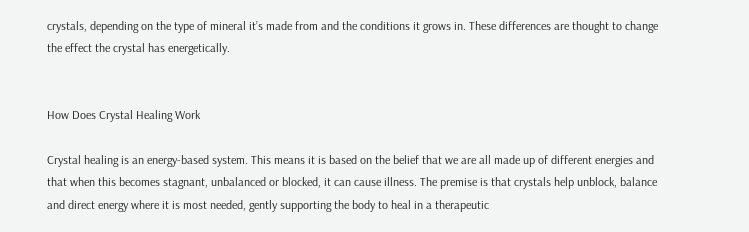crystals, depending on the type of mineral it’s made from and the conditions it grows in. These differences are thought to change the effect the crystal has energetically.


How Does Crystal Healing Work

Crystal healing is an energy-based system. This means it is based on the belief that we are all made up of different energies and that when this becomes stagnant, unbalanced or blocked, it can cause illness. The premise is that crystals help unblock, balance and direct energy where it is most needed, gently supporting the body to heal in a therapeutic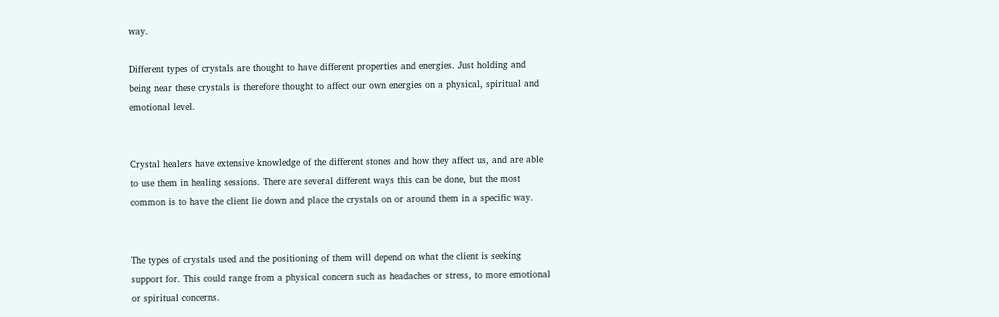way.

Different types of crystals are thought to have different properties and energies. Just holding and being near these crystals is therefore thought to affect our own energies on a physical, spiritual and emotional level.


Crystal healers have extensive knowledge of the different stones and how they affect us, and are able to use them in healing sessions. There are several different ways this can be done, but the most common is to have the client lie down and place the crystals on or around them in a specific way.


The types of crystals used and the positioning of them will depend on what the client is seeking support for. This could range from a physical concern such as headaches or stress, to more emotional or spiritual concerns.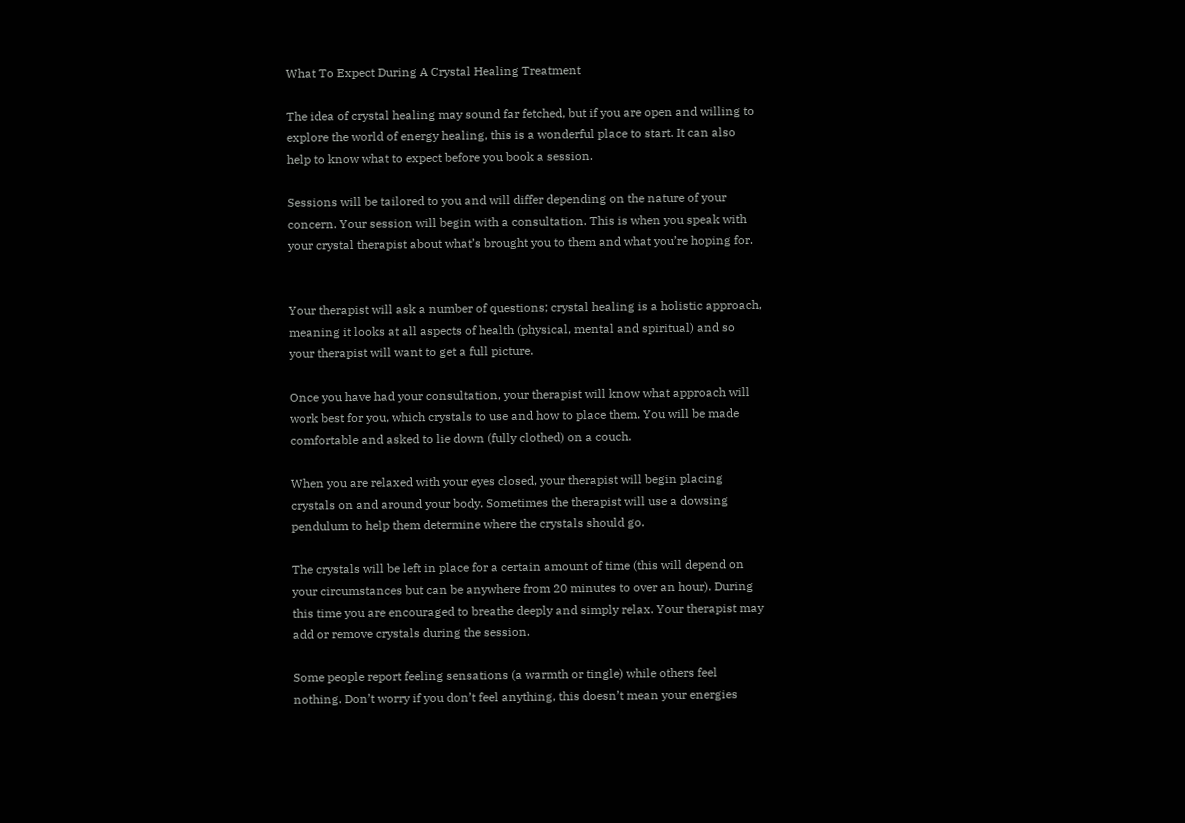What To Expect During A Crystal Healing Treatment

The idea of crystal healing may sound far fetched, but if you are open and willing to explore the world of energy healing, this is a wonderful place to start. It can also help to know what to expect before you book a session.

Sessions will be tailored to you and will differ depending on the nature of your concern. Your session will begin with a consultation. This is when you speak with your crystal therapist about what’s brought you to them and what you’re hoping for.


Your therapist will ask a number of questions; crystal healing is a holistic approach, meaning it looks at all aspects of health (physical, mental and spiritual) and so your therapist will want to get a full picture.

Once you have had your consultation, your therapist will know what approach will work best for you, which crystals to use and how to place them. You will be made comfortable and asked to lie down (fully clothed) on a couch.

When you are relaxed with your eyes closed, your therapist will begin placing crystals on and around your body. Sometimes the therapist will use a dowsing pendulum to help them determine where the crystals should go.

The crystals will be left in place for a certain amount of time (this will depend on your circumstances but can be anywhere from 20 minutes to over an hour). During this time you are encouraged to breathe deeply and simply relax. Your therapist may add or remove crystals during the session.

Some people report feeling sensations (a warmth or tingle) while others feel nothing. Don’t worry if you don’t feel anything, this doesn’t mean your energies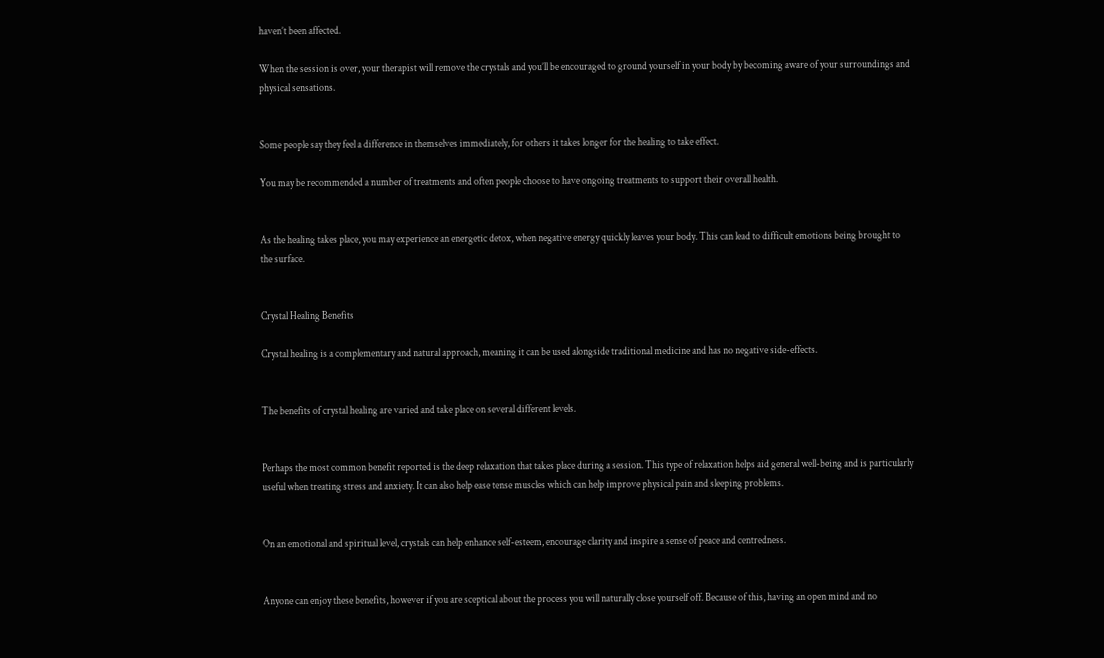haven’t been affected.

When the session is over, your therapist will remove the crystals and you’ll be encouraged to ground yourself in your body by becoming aware of your surroundings and physical sensations.


Some people say they feel a difference in themselves immediately, for others it takes longer for the healing to take effect.

You may be recommended a number of treatments and often people choose to have ongoing treatments to support their overall health.


As the healing takes place, you may experience an energetic detox, when negative energy quickly leaves your body. This can lead to difficult emotions being brought to the surface.


Crystal Healing Benefits

Crystal healing is a complementary and natural approach, meaning it can be used alongside traditional medicine and has no negative side-effects.


The benefits of crystal healing are varied and take place on several different levels.


Perhaps the most common benefit reported is the deep relaxation that takes place during a session. This type of relaxation helps aid general well-being and is particularly useful when treating stress and anxiety. It can also help ease tense muscles which can help improve physical pain and sleeping problems.


On an emotional and spiritual level, crystals can help enhance self-esteem, encourage clarity and inspire a sense of peace and centredness.


Anyone can enjoy these benefits, however if you are sceptical about the process you will naturally close yourself off. Because of this, having an open mind and no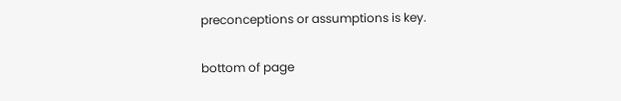preconceptions or assumptions is key.

bottom of page